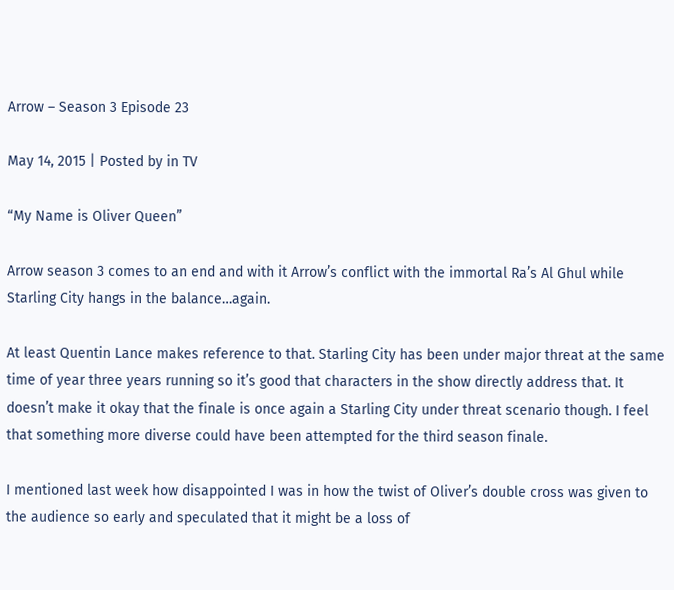Arrow – Season 3 Episode 23

May 14, 2015 | Posted by in TV

“My Name is Oliver Queen”

Arrow season 3 comes to an end and with it Arrow’s conflict with the immortal Ra’s Al Ghul while Starling City hangs in the balance…again.

At least Quentin Lance makes reference to that. Starling City has been under major threat at the same time of year three years running so it’s good that characters in the show directly address that. It doesn’t make it okay that the finale is once again a Starling City under threat scenario though. I feel that something more diverse could have been attempted for the third season finale.

I mentioned last week how disappointed I was in how the twist of Oliver’s double cross was given to the audience so early and speculated that it might be a loss of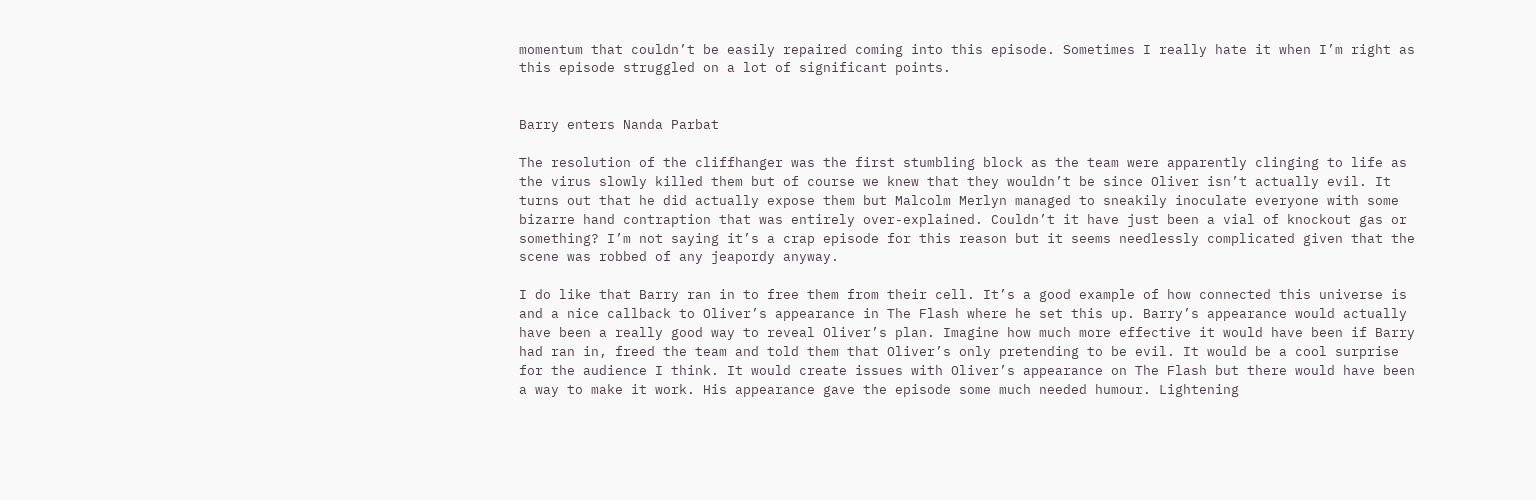momentum that couldn’t be easily repaired coming into this episode. Sometimes I really hate it when I’m right as this episode struggled on a lot of significant points.


Barry enters Nanda Parbat

The resolution of the cliffhanger was the first stumbling block as the team were apparently clinging to life as the virus slowly killed them but of course we knew that they wouldn’t be since Oliver isn’t actually evil. It turns out that he did actually expose them but Malcolm Merlyn managed to sneakily inoculate everyone with some bizarre hand contraption that was entirely over-explained. Couldn’t it have just been a vial of knockout gas or something? I’m not saying it’s a crap episode for this reason but it seems needlessly complicated given that the scene was robbed of any jeapordy anyway.

I do like that Barry ran in to free them from their cell. It’s a good example of how connected this universe is and a nice callback to Oliver’s appearance in The Flash where he set this up. Barry’s appearance would actually have been a really good way to reveal Oliver’s plan. Imagine how much more effective it would have been if Barry had ran in, freed the team and told them that Oliver’s only pretending to be evil. It would be a cool surprise for the audience I think. It would create issues with Oliver’s appearance on The Flash but there would have been a way to make it work. His appearance gave the episode some much needed humour. Lightening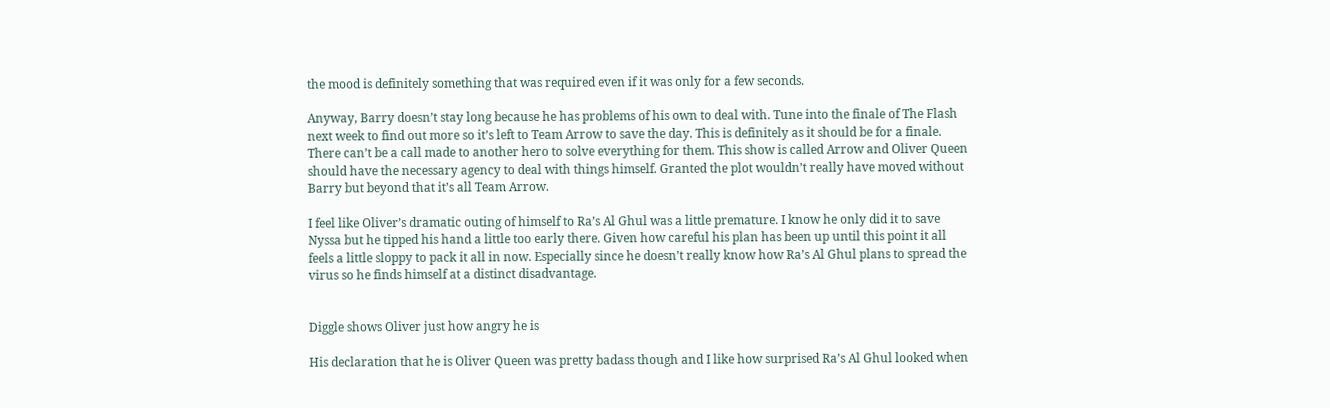the mood is definitely something that was required even if it was only for a few seconds.

Anyway, Barry doesn’t stay long because he has problems of his own to deal with. Tune into the finale of The Flash next week to find out more so it’s left to Team Arrow to save the day. This is definitely as it should be for a finale. There can’t be a call made to another hero to solve everything for them. This show is called Arrow and Oliver Queen should have the necessary agency to deal with things himself. Granted the plot wouldn’t really have moved without Barry but beyond that it’s all Team Arrow.

I feel like Oliver’s dramatic outing of himself to Ra’s Al Ghul was a little premature. I know he only did it to save Nyssa but he tipped his hand a little too early there. Given how careful his plan has been up until this point it all feels a little sloppy to pack it all in now. Especially since he doesn’t really know how Ra’s Al Ghul plans to spread the virus so he finds himself at a distinct disadvantage.


Diggle shows Oliver just how angry he is

His declaration that he is Oliver Queen was pretty badass though and I like how surprised Ra’s Al Ghul looked when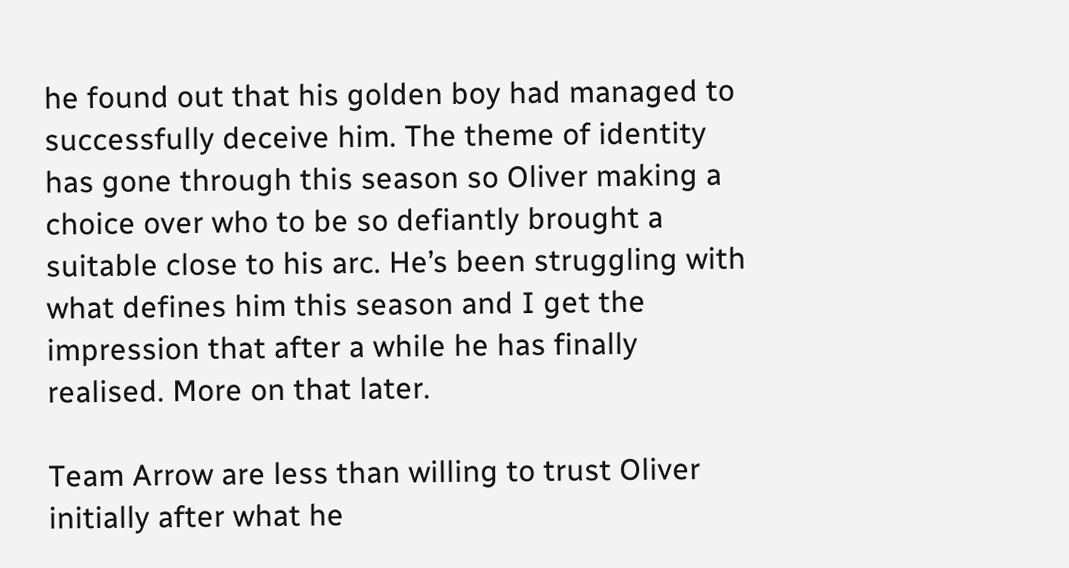he found out that his golden boy had managed to successfully deceive him. The theme of identity has gone through this season so Oliver making a choice over who to be so defiantly brought a suitable close to his arc. He’s been struggling with what defines him this season and I get the impression that after a while he has finally realised. More on that later.

Team Arrow are less than willing to trust Oliver initially after what he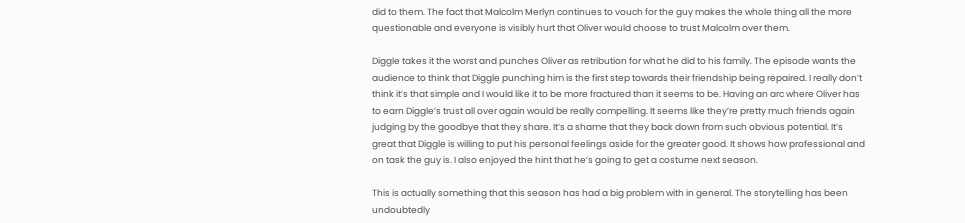did to them. The fact that Malcolm Merlyn continues to vouch for the guy makes the whole thing all the more questionable and everyone is visibly hurt that Oliver would choose to trust Malcolm over them.

Diggle takes it the worst and punches Oliver as retribution for what he did to his family. The episode wants the audience to think that Diggle punching him is the first step towards their friendship being repaired. I really don’t think it’s that simple and I would like it to be more fractured than it seems to be. Having an arc where Oliver has to earn Diggle’s trust all over again would be really compelling. It seems like they’re pretty much friends again judging by the goodbye that they share. It’s a shame that they back down from such obvious potential. It’s great that Diggle is willing to put his personal feelings aside for the greater good. It shows how professional and on task the guy is. I also enjoyed the hint that he’s going to get a costume next season.

This is actually something that this season has had a big problem with in general. The storytelling has been undoubtedly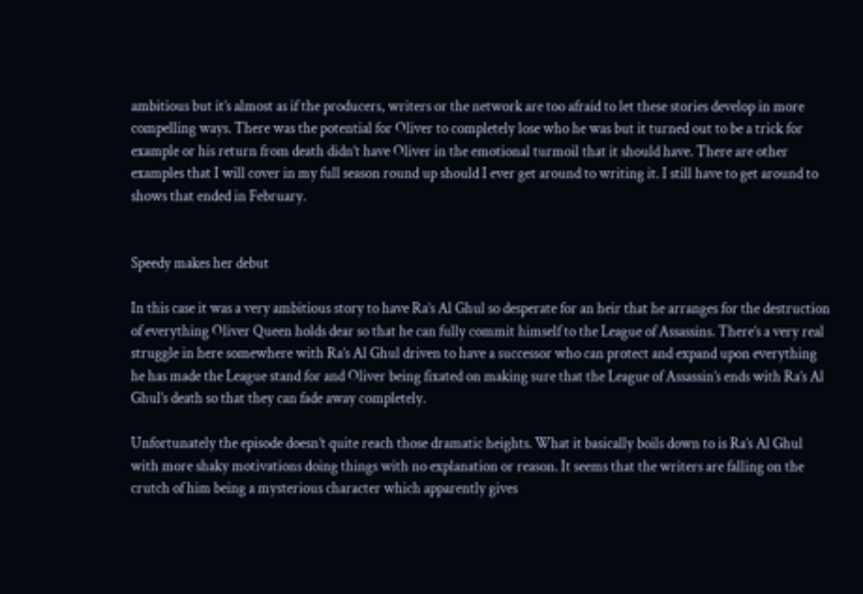ambitious but it’s almost as if the producers, writers or the network are too afraid to let these stories develop in more compelling ways. There was the potential for Oliver to completely lose who he was but it turned out to be a trick for example or his return from death didn’t have Oliver in the emotional turmoil that it should have. There are other examples that I will cover in my full season round up should I ever get around to writing it. I still have to get around to shows that ended in February.


Speedy makes her debut

In this case it was a very ambitious story to have Ra’s Al Ghul so desperate for an heir that he arranges for the destruction of everything Oliver Queen holds dear so that he can fully commit himself to the League of Assassins. There’s a very real struggle in here somewhere with Ra’s Al Ghul driven to have a successor who can protect and expand upon everything he has made the League stand for and Oliver being fixated on making sure that the League of Assassin’s ends with Ra’s Al Ghul’s death so that they can fade away completely.

Unfortunately the episode doesn’t quite reach those dramatic heights. What it basically boils down to is Ra’s Al Ghul with more shaky motivations doing things with no explanation or reason. It seems that the writers are falling on the crutch of him being a mysterious character which apparently gives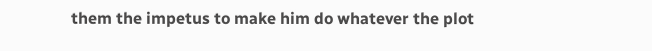them the impetus to make him do whatever the plot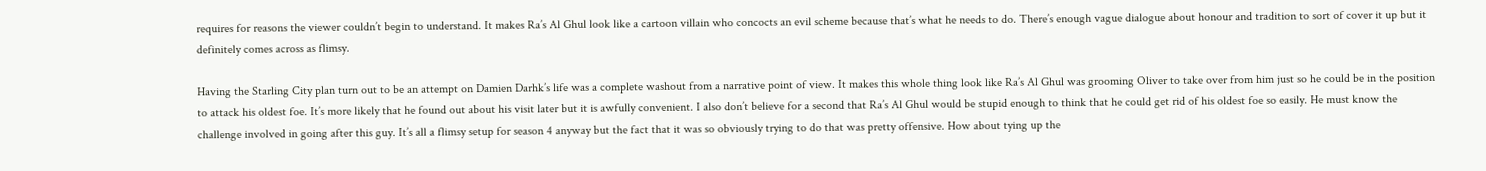requires for reasons the viewer couldn’t begin to understand. It makes Ra’s Al Ghul look like a cartoon villain who concocts an evil scheme because that’s what he needs to do. There’s enough vague dialogue about honour and tradition to sort of cover it up but it definitely comes across as flimsy.

Having the Starling City plan turn out to be an attempt on Damien Darhk’s life was a complete washout from a narrative point of view. It makes this whole thing look like Ra’s Al Ghul was grooming Oliver to take over from him just so he could be in the position to attack his oldest foe. It’s more likely that he found out about his visit later but it is awfully convenient. I also don’t believe for a second that Ra’s Al Ghul would be stupid enough to think that he could get rid of his oldest foe so easily. He must know the challenge involved in going after this guy. It’s all a flimsy setup for season 4 anyway but the fact that it was so obviously trying to do that was pretty offensive. How about tying up the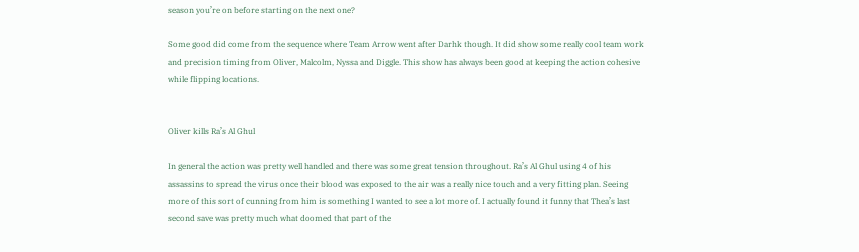season you’re on before starting on the next one?

Some good did come from the sequence where Team Arrow went after Darhk though. It did show some really cool team work and precision timing from Oliver, Malcolm, Nyssa and Diggle. This show has always been good at keeping the action cohesive while flipping locations.


Oliver kills Ra’s Al Ghul

In general the action was pretty well handled and there was some great tension throughout. Ra’s Al Ghul using 4 of his assassins to spread the virus once their blood was exposed to the air was a really nice touch and a very fitting plan. Seeing more of this sort of cunning from him is something I wanted to see a lot more of. I actually found it funny that Thea’s last second save was pretty much what doomed that part of the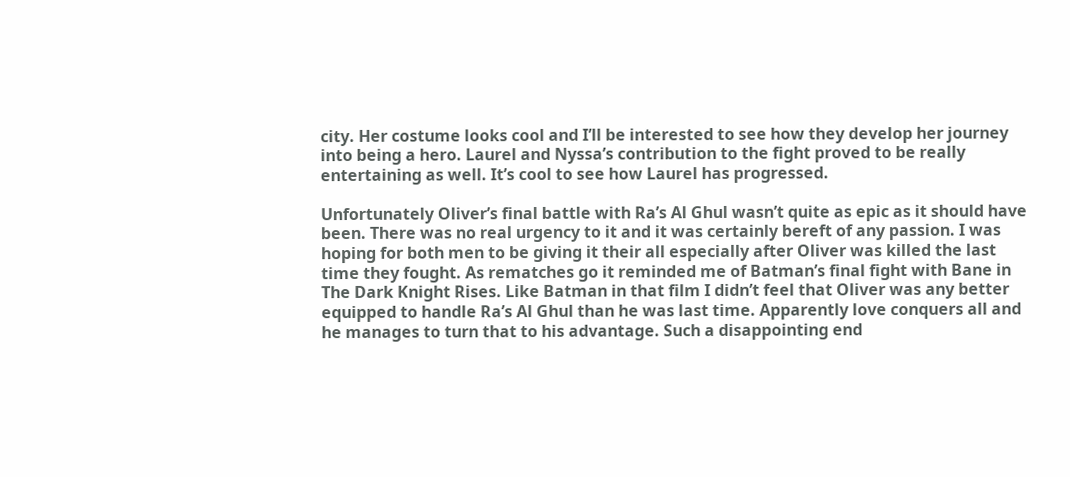city. Her costume looks cool and I’ll be interested to see how they develop her journey into being a hero. Laurel and Nyssa’s contribution to the fight proved to be really entertaining as well. It’s cool to see how Laurel has progressed.

Unfortunately Oliver’s final battle with Ra’s Al Ghul wasn’t quite as epic as it should have been. There was no real urgency to it and it was certainly bereft of any passion. I was hoping for both men to be giving it their all especially after Oliver was killed the last time they fought. As rematches go it reminded me of Batman’s final fight with Bane in The Dark Knight Rises. Like Batman in that film I didn’t feel that Oliver was any better equipped to handle Ra’s Al Ghul than he was last time. Apparently love conquers all and he manages to turn that to his advantage. Such a disappointing end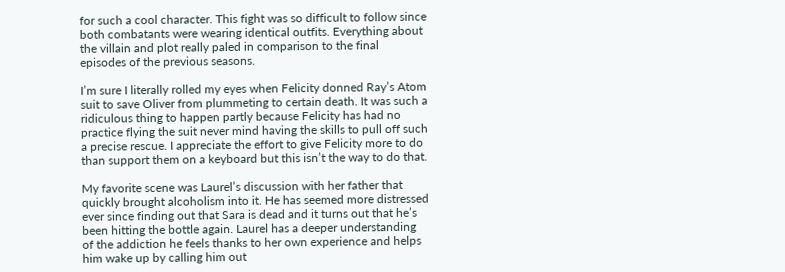for such a cool character. This fight was so difficult to follow since both combatants were wearing identical outfits. Everything about the villain and plot really paled in comparison to the final episodes of the previous seasons.

I’m sure I literally rolled my eyes when Felicity donned Ray’s Atom suit to save Oliver from plummeting to certain death. It was such a ridiculous thing to happen partly because Felicity has had no practice flying the suit never mind having the skills to pull off such a precise rescue. I appreciate the effort to give Felicity more to do than support them on a keyboard but this isn’t the way to do that.

My favorite scene was Laurel’s discussion with her father that quickly brought alcoholism into it. He has seemed more distressed ever since finding out that Sara is dead and it turns out that he’s been hitting the bottle again. Laurel has a deeper understanding of the addiction he feels thanks to her own experience and helps him wake up by calling him out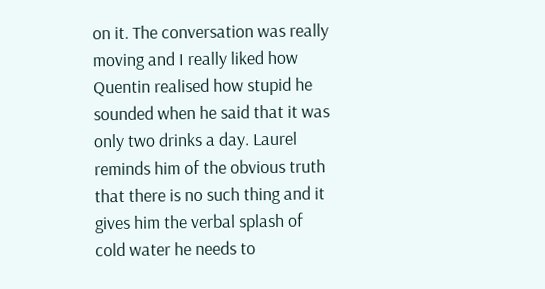on it. The conversation was really moving and I really liked how Quentin realised how stupid he sounded when he said that it was only two drinks a day. Laurel reminds him of the obvious truth that there is no such thing and it gives him the verbal splash of cold water he needs to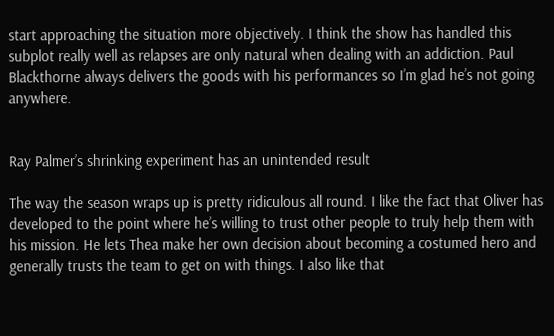start approaching the situation more objectively. I think the show has handled this subplot really well as relapses are only natural when dealing with an addiction. Paul Blackthorne always delivers the goods with his performances so I’m glad he’s not going anywhere.


Ray Palmer’s shrinking experiment has an unintended result

The way the season wraps up is pretty ridiculous all round. I like the fact that Oliver has developed to the point where he’s willing to trust other people to truly help them with his mission. He lets Thea make her own decision about becoming a costumed hero and generally trusts the team to get on with things. I also like that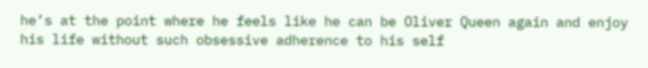he’s at the point where he feels like he can be Oliver Queen again and enjoy his life without such obsessive adherence to his self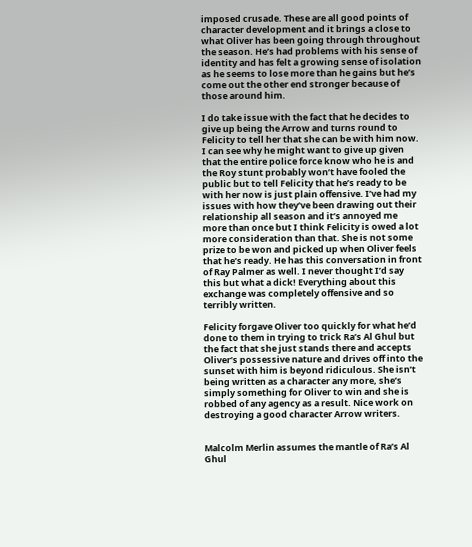imposed crusade. These are all good points of character development and it brings a close to what Oliver has been going through throughout the season. He’s had problems with his sense of identity and has felt a growing sense of isolation as he seems to lose more than he gains but he’s come out the other end stronger because of those around him.

I do take issue with the fact that he decides to give up being the Arrow and turns round to Felicity to tell her that she can be with him now. I can see why he might want to give up given that the entire police force know who he is and the Roy stunt probably won’t have fooled the public but to tell Felicity that he’s ready to be with her now is just plain offensive. I’ve had my issues with how they’ve been drawing out their relationship all season and it’s annoyed me more than once but I think Felicity is owed a lot more consideration than that. She is not some prize to be won and picked up when Oliver feels that he’s ready. He has this conversation in front of Ray Palmer as well. I never thought I’d say this but what a dick! Everything about this exchange was completely offensive and so terribly written.

Felicity forgave Oliver too quickly for what he’d done to them in trying to trick Ra’s Al Ghul but the fact that she just stands there and accepts Oliver’s possessive nature and drives off into the sunset with him is beyond ridiculous. She isn’t being written as a character any more, she’s simply something for Oliver to win and she is robbed of any agency as a result. Nice work on destroying a good character Arrow writers.


Malcolm Merlin assumes the mantle of Ra’s Al Ghul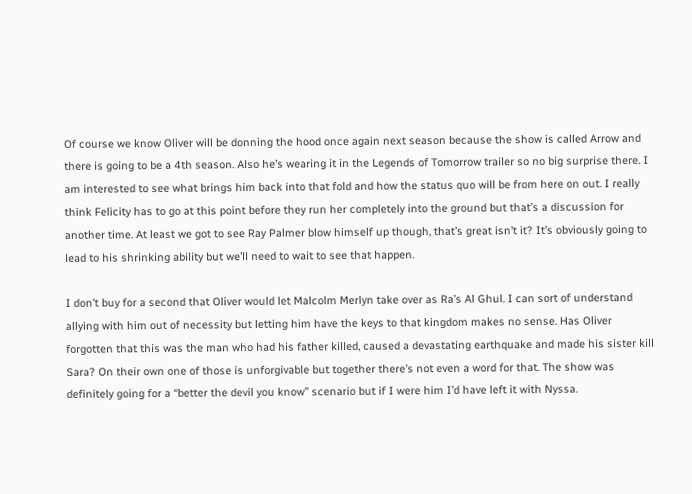Of course we know Oliver will be donning the hood once again next season because the show is called Arrow and there is going to be a 4th season. Also he’s wearing it in the Legends of Tomorrow trailer so no big surprise there. I am interested to see what brings him back into that fold and how the status quo will be from here on out. I really think Felicity has to go at this point before they run her completely into the ground but that’s a discussion for another time. At least we got to see Ray Palmer blow himself up though, that’s great isn’t it? It’s obviously going to lead to his shrinking ability but we’ll need to wait to see that happen.

I don’t buy for a second that Oliver would let Malcolm Merlyn take over as Ra’s Al Ghul. I can sort of understand allying with him out of necessity but letting him have the keys to that kingdom makes no sense. Has Oliver forgotten that this was the man who had his father killed, caused a devastating earthquake and made his sister kill Sara? On their own one of those is unforgivable but together there’s not even a word for that. The show was definitely going for a “better the devil you know” scenario but if I were him I’d have left it with Nyssa.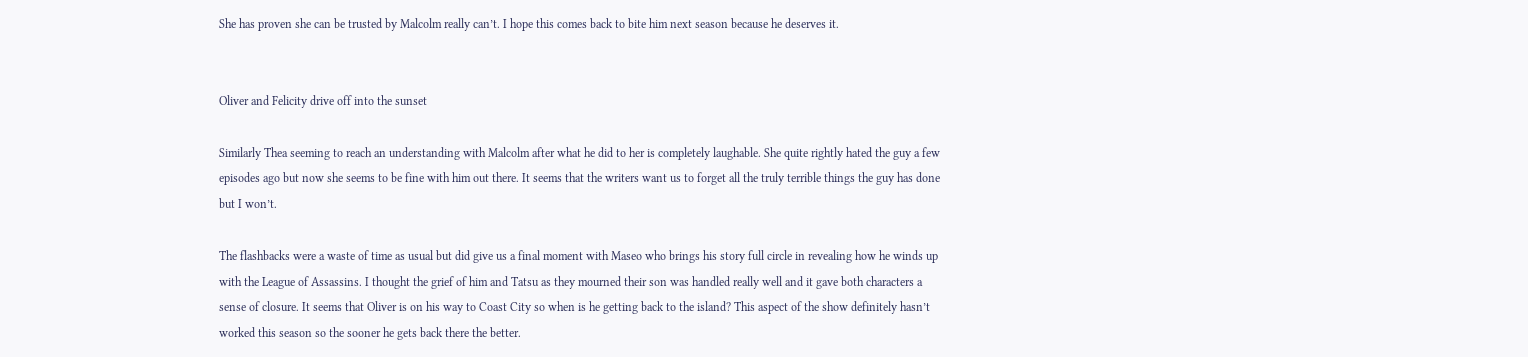She has proven she can be trusted by Malcolm really can’t. I hope this comes back to bite him next season because he deserves it.


Oliver and Felicity drive off into the sunset

Similarly Thea seeming to reach an understanding with Malcolm after what he did to her is completely laughable. She quite rightly hated the guy a few episodes ago but now she seems to be fine with him out there. It seems that the writers want us to forget all the truly terrible things the guy has done but I won’t.

The flashbacks were a waste of time as usual but did give us a final moment with Maseo who brings his story full circle in revealing how he winds up with the League of Assassins. I thought the grief of him and Tatsu as they mourned their son was handled really well and it gave both characters a sense of closure. It seems that Oliver is on his way to Coast City so when is he getting back to the island? This aspect of the show definitely hasn’t worked this season so the sooner he gets back there the better.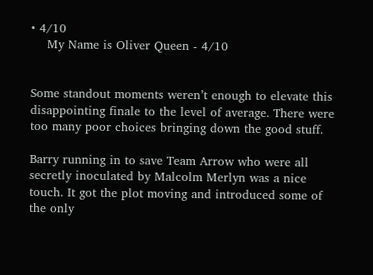• 4/10
    My Name is Oliver Queen - 4/10


Some standout moments weren’t enough to elevate this disappointing finale to the level of average. There were too many poor choices bringing down the good stuff.

Barry running in to save Team Arrow who were all secretly inoculated by Malcolm Merlyn was a nice touch. It got the plot moving and introduced some of the only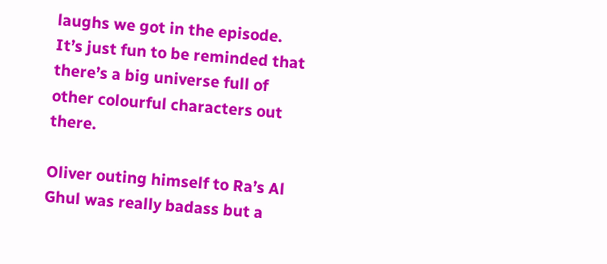laughs we got in the episode. It’s just fun to be reminded that there’s a big universe full of other colourful characters out there.

Oliver outing himself to Ra’s Al Ghul was really badass but a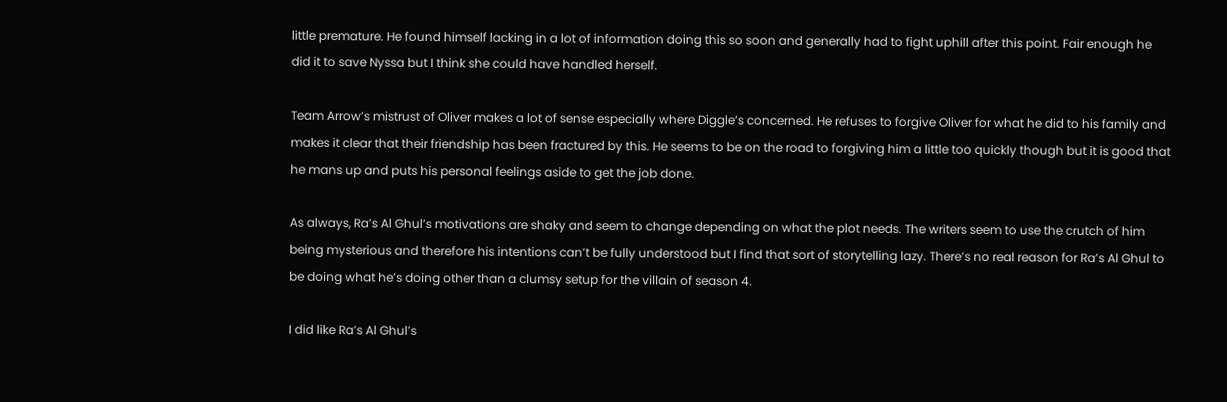little premature. He found himself lacking in a lot of information doing this so soon and generally had to fight uphill after this point. Fair enough he did it to save Nyssa but I think she could have handled herself.

Team Arrow’s mistrust of Oliver makes a lot of sense especially where Diggle’s concerned. He refuses to forgive Oliver for what he did to his family and makes it clear that their friendship has been fractured by this. He seems to be on the road to forgiving him a little too quickly though but it is good that he mans up and puts his personal feelings aside to get the job done.

As always, Ra’s Al Ghul’s motivations are shaky and seem to change depending on what the plot needs. The writers seem to use the crutch of him being mysterious and therefore his intentions can’t be fully understood but I find that sort of storytelling lazy. There’s no real reason for Ra’s Al Ghul to be doing what he’s doing other than a clumsy setup for the villain of season 4.

I did like Ra’s Al Ghul’s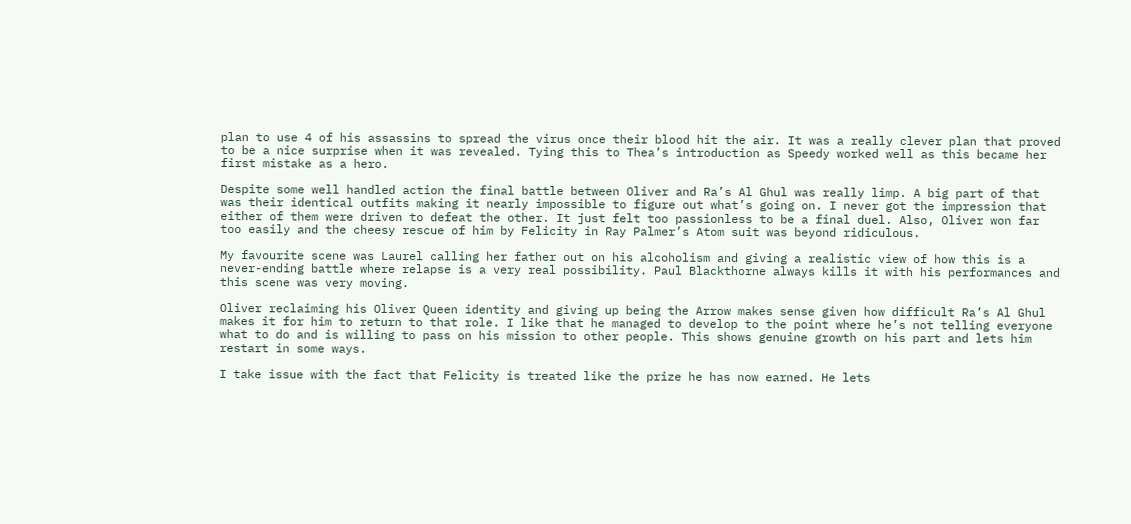plan to use 4 of his assassins to spread the virus once their blood hit the air. It was a really clever plan that proved to be a nice surprise when it was revealed. Tying this to Thea’s introduction as Speedy worked well as this became her first mistake as a hero.

Despite some well handled action the final battle between Oliver and Ra’s Al Ghul was really limp. A big part of that was their identical outfits making it nearly impossible to figure out what’s going on. I never got the impression that either of them were driven to defeat the other. It just felt too passionless to be a final duel. Also, Oliver won far too easily and the cheesy rescue of him by Felicity in Ray Palmer’s Atom suit was beyond ridiculous.

My favourite scene was Laurel calling her father out on his alcoholism and giving a realistic view of how this is a never-ending battle where relapse is a very real possibility. Paul Blackthorne always kills it with his performances and this scene was very moving.

Oliver reclaiming his Oliver Queen identity and giving up being the Arrow makes sense given how difficult Ra’s Al Ghul makes it for him to return to that role. I like that he managed to develop to the point where he’s not telling everyone what to do and is willing to pass on his mission to other people. This shows genuine growth on his part and lets him restart in some ways.

I take issue with the fact that Felicity is treated like the prize he has now earned. He lets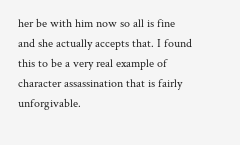her be with him now so all is fine and she actually accepts that. I found this to be a very real example of character assassination that is fairly unforgivable.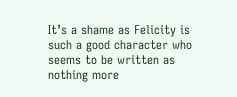It’s a shame as Felicity is such a good character who seems to be written as nothing more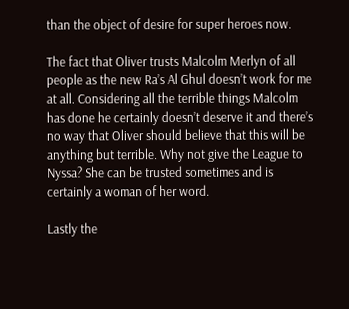than the object of desire for super heroes now.

The fact that Oliver trusts Malcolm Merlyn of all people as the new Ra’s Al Ghul doesn’t work for me at all. Considering all the terrible things Malcolm has done he certainly doesn’t deserve it and there’s no way that Oliver should believe that this will be anything but terrible. Why not give the League to Nyssa? She can be trusted sometimes and is certainly a woman of her word.

Lastly the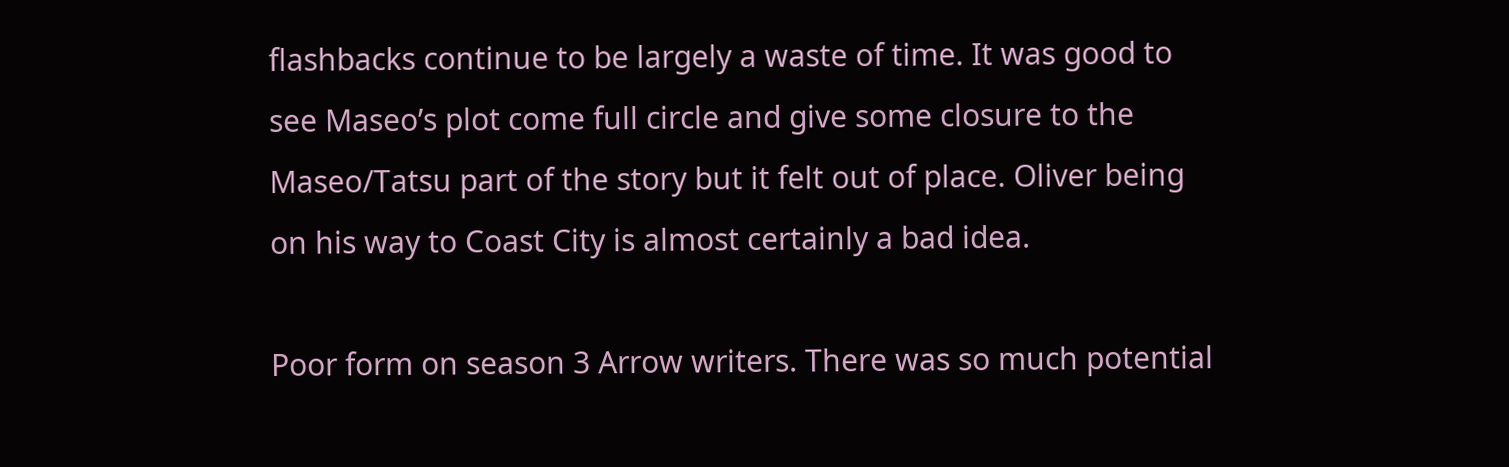flashbacks continue to be largely a waste of time. It was good to see Maseo’s plot come full circle and give some closure to the Maseo/Tatsu part of the story but it felt out of place. Oliver being on his way to Coast City is almost certainly a bad idea.

Poor form on season 3 Arrow writers. There was so much potential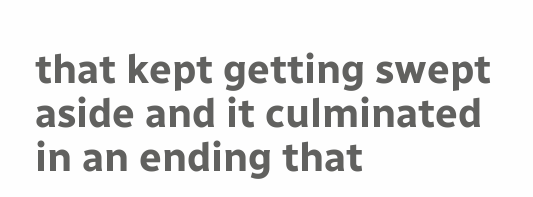that kept getting swept aside and it culminated in an ending that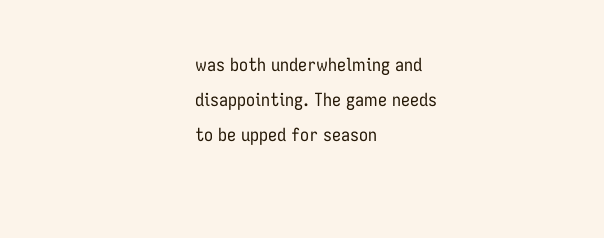was both underwhelming and disappointing. The game needs to be upped for season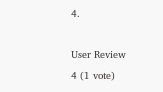4.

User Review
4 (1 vote)